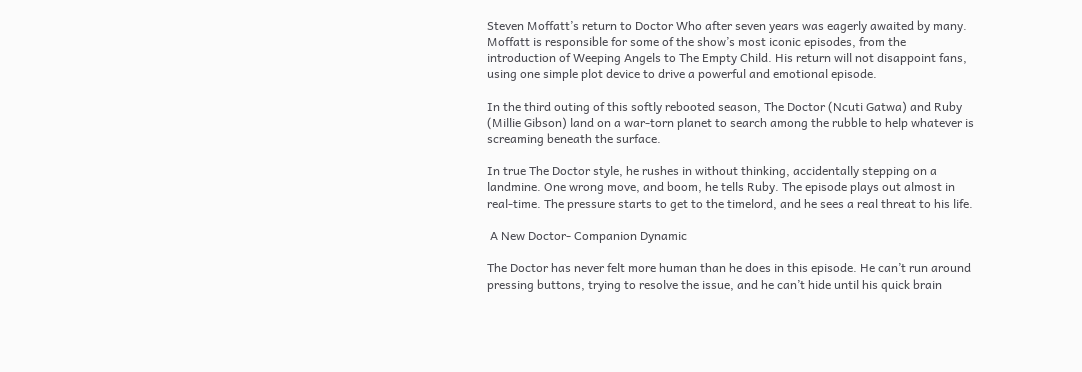Steven Moffatt’s return to Doctor Who after seven years was eagerly awaited by many. Moffatt is responsible for some of the show’s most iconic episodes, from the introduction of Weeping Angels to The Empty Child. His return will not disappoint fans, using one simple plot device to drive a powerful and emotional episode.

In the third outing of this softly rebooted season, The Doctor (Ncuti Gatwa) and Ruby (Millie Gibson) land on a war-torn planet to search among the rubble to help whatever is screaming beneath the surface.

In true The Doctor style, he rushes in without thinking, accidentally stepping on a landmine. One wrong move, and boom, he tells Ruby. The episode plays out almost in real-time. The pressure starts to get to the timelord, and he sees a real threat to his life.

 A New Doctor- Companion Dynamic

The Doctor has never felt more human than he does in this episode. He can’t run around pressing buttons, trying to resolve the issue, and he can’t hide until his quick brain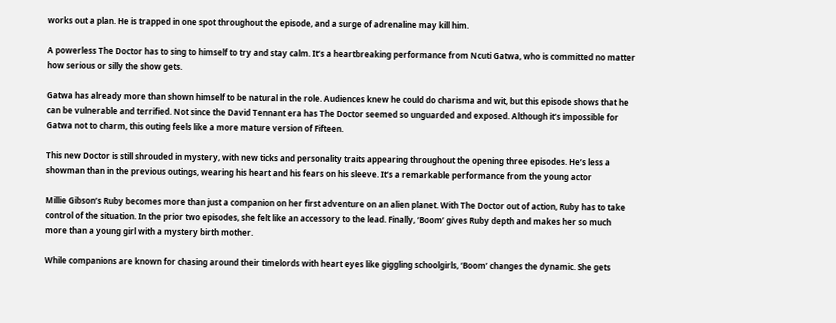works out a plan. He is trapped in one spot throughout the episode, and a surge of adrenaline may kill him.

A powerless The Doctor has to sing to himself to try and stay calm. It’s a heartbreaking performance from Ncuti Gatwa, who is committed no matter how serious or silly the show gets.

Gatwa has already more than shown himself to be natural in the role. Audiences knew he could do charisma and wit, but this episode shows that he can be vulnerable and terrified. Not since the David Tennant era has The Doctor seemed so unguarded and exposed. Although it’s impossible for Gatwa not to charm, this outing feels like a more mature version of Fifteen.

This new Doctor is still shrouded in mystery, with new ticks and personality traits appearing throughout the opening three episodes. He’s less a showman than in the previous outings, wearing his heart and his fears on his sleeve. It’s a remarkable performance from the young actor

Millie Gibson’s Ruby becomes more than just a companion on her first adventure on an alien planet. With The Doctor out of action, Ruby has to take control of the situation. In the prior two episodes, she felt like an accessory to the lead. Finally, ‘Boom’ gives Ruby depth and makes her so much more than a young girl with a mystery birth mother.

While companions are known for chasing around their timelords with heart eyes like giggling schoolgirls, ‘Boom’ changes the dynamic. She gets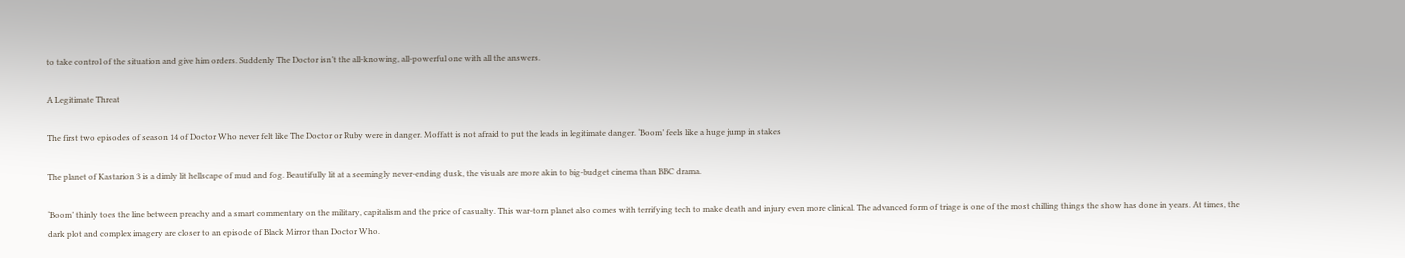to take control of the situation and give him orders. Suddenly The Doctor isn’t the all-knowing, all-powerful one with all the answers.

A Legitimate Threat

The first two episodes of season 14 of Doctor Who never felt like The Doctor or Ruby were in danger. Moffatt is not afraid to put the leads in legitimate danger. ‘Boom’ feels like a huge jump in stakes

The planet of Kastarion 3 is a dimly lit hellscape of mud and fog. Beautifully lit at a seemingly never-ending dusk, the visuals are more akin to big-budget cinema than BBC drama.

‘Boom’ thinly toes the line between preachy and a smart commentary on the military, capitalism and the price of casualty. This war-torn planet also comes with terrifying tech to make death and injury even more clinical. The advanced form of triage is one of the most chilling things the show has done in years. At times, the dark plot and complex imagery are closer to an episode of Black Mirror than Doctor Who.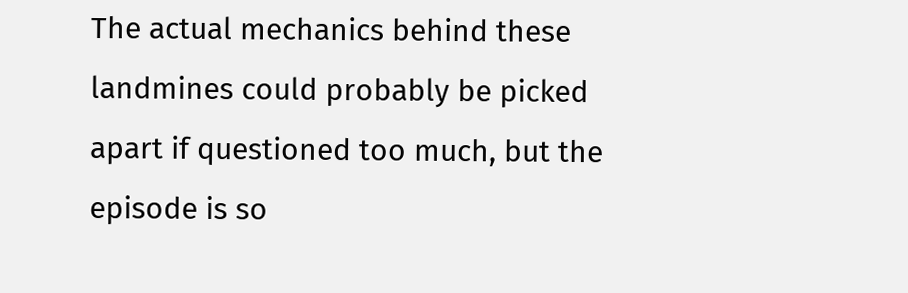The actual mechanics behind these landmines could probably be picked apart if questioned too much, but the episode is so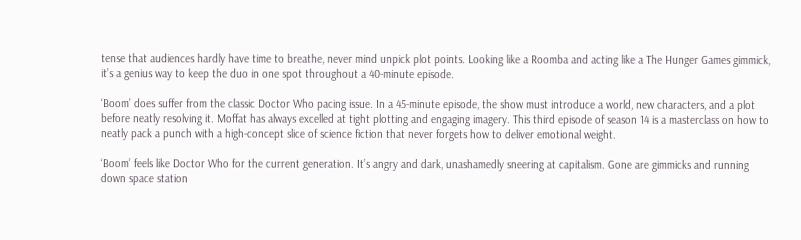tense that audiences hardly have time to breathe, never mind unpick plot points. Looking like a Roomba and acting like a The Hunger Games gimmick, it’s a genius way to keep the duo in one spot throughout a 40-minute episode.

‘Boom’ does suffer from the classic Doctor Who pacing issue. In a 45-minute episode, the show must introduce a world, new characters, and a plot before neatly resolving it. Moffat has always excelled at tight plotting and engaging imagery. This third episode of season 14 is a masterclass on how to neatly pack a punch with a high-concept slice of science fiction that never forgets how to deliver emotional weight.

‘Boom’ feels like Doctor Who for the current generation. It’s angry and dark, unashamedly sneering at capitalism. Gone are gimmicks and running down space station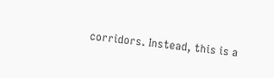corridors. Instead, this is a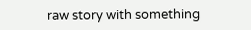raw story with something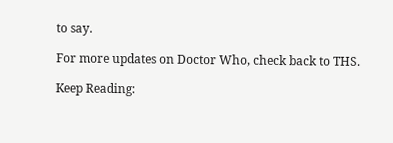to say.

For more updates on Doctor Who, check back to THS.

Keep Reading: